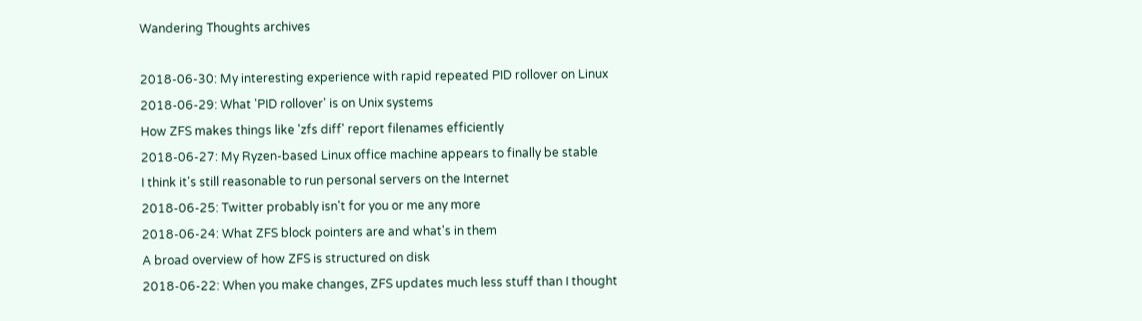Wandering Thoughts archives

2018-06-30: My interesting experience with rapid repeated PID rollover on Linux
2018-06-29: What 'PID rollover' is on Unix systems
How ZFS makes things like 'zfs diff' report filenames efficiently
2018-06-27: My Ryzen-based Linux office machine appears to finally be stable
I think it's still reasonable to run personal servers on the Internet
2018-06-25: Twitter probably isn't for you or me any more
2018-06-24: What ZFS block pointers are and what's in them
A broad overview of how ZFS is structured on disk
2018-06-22: When you make changes, ZFS updates much less stuff than I thought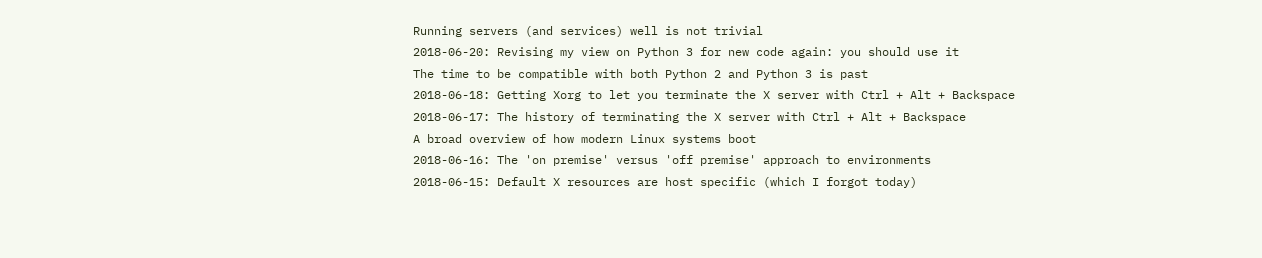Running servers (and services) well is not trivial
2018-06-20: Revising my view on Python 3 for new code again: you should use it
The time to be compatible with both Python 2 and Python 3 is past
2018-06-18: Getting Xorg to let you terminate the X server with Ctrl + Alt + Backspace
2018-06-17: The history of terminating the X server with Ctrl + Alt + Backspace
A broad overview of how modern Linux systems boot
2018-06-16: The 'on premise' versus 'off premise' approach to environments
2018-06-15: Default X resources are host specific (which I forgot today)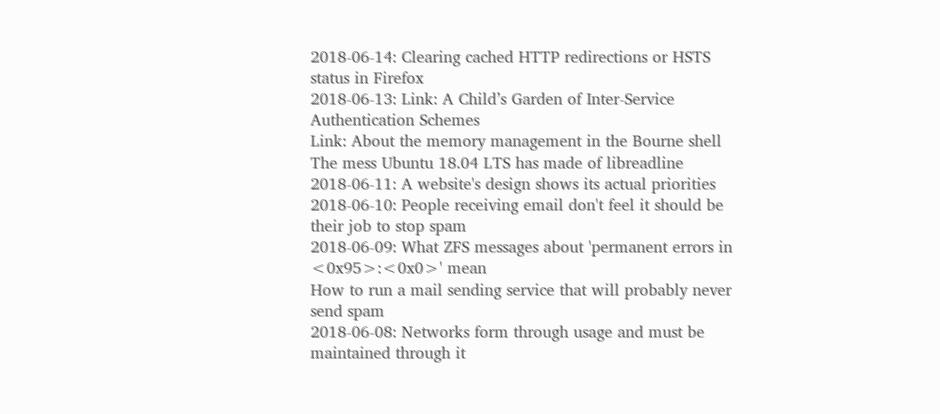2018-06-14: Clearing cached HTTP redirections or HSTS status in Firefox
2018-06-13: Link: A Child’s Garden of Inter-Service Authentication Schemes
Link: About the memory management in the Bourne shell
The mess Ubuntu 18.04 LTS has made of libreadline
2018-06-11: A website's design shows its actual priorities
2018-06-10: People receiving email don't feel it should be their job to stop spam
2018-06-09: What ZFS messages about 'permanent errors in <0x95>:<0x0>' mean
How to run a mail sending service that will probably never send spam
2018-06-08: Networks form through usage and must be maintained through it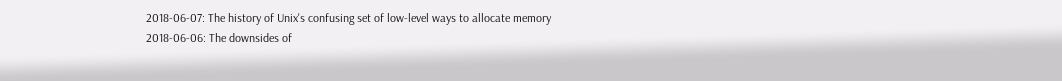2018-06-07: The history of Unix's confusing set of low-level ways to allocate memory
2018-06-06: The downsides of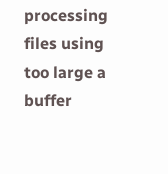processing files using too large a buffer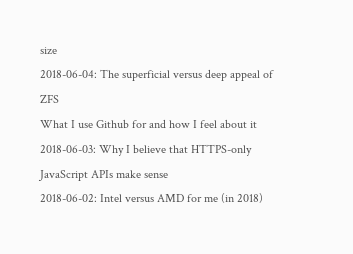size
2018-06-04: The superficial versus deep appeal of ZFS
What I use Github for and how I feel about it
2018-06-03: Why I believe that HTTPS-only JavaScript APIs make sense
2018-06-02: Intel versus AMD for me (in 2018)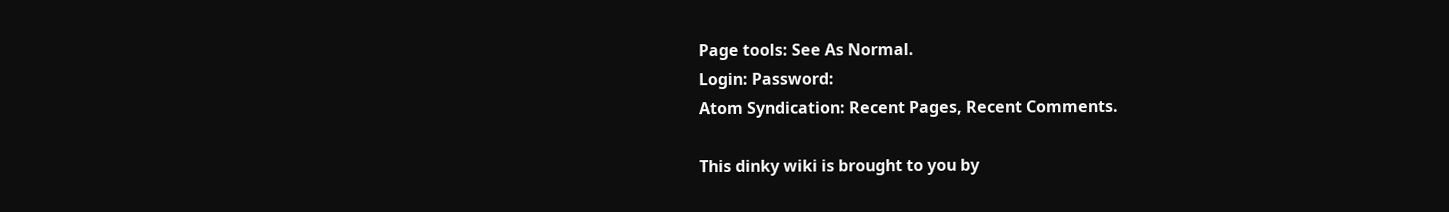Page tools: See As Normal.
Login: Password:
Atom Syndication: Recent Pages, Recent Comments.

This dinky wiki is brought to you by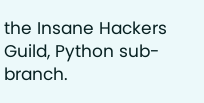the Insane Hackers Guild, Python sub-branch.